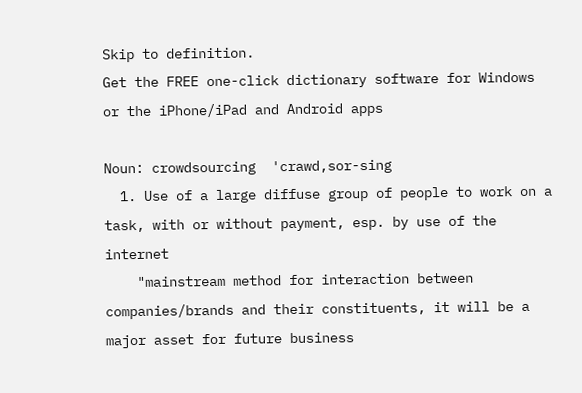Skip to definition.
Get the FREE one-click dictionary software for Windows or the iPhone/iPad and Android apps

Noun: crowdsourcing  'crawd,sor-sing
  1. Use of a large diffuse group of people to work on a task, with or without payment, esp. by use of the internet
    "mainstream method for interaction between companies/brands and their constituents, it will be a major asset for future business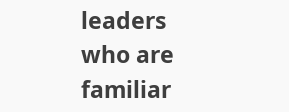leaders who are familiar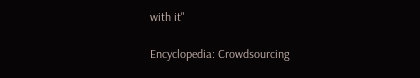with it"

Encyclopedia: Crowdsourcing